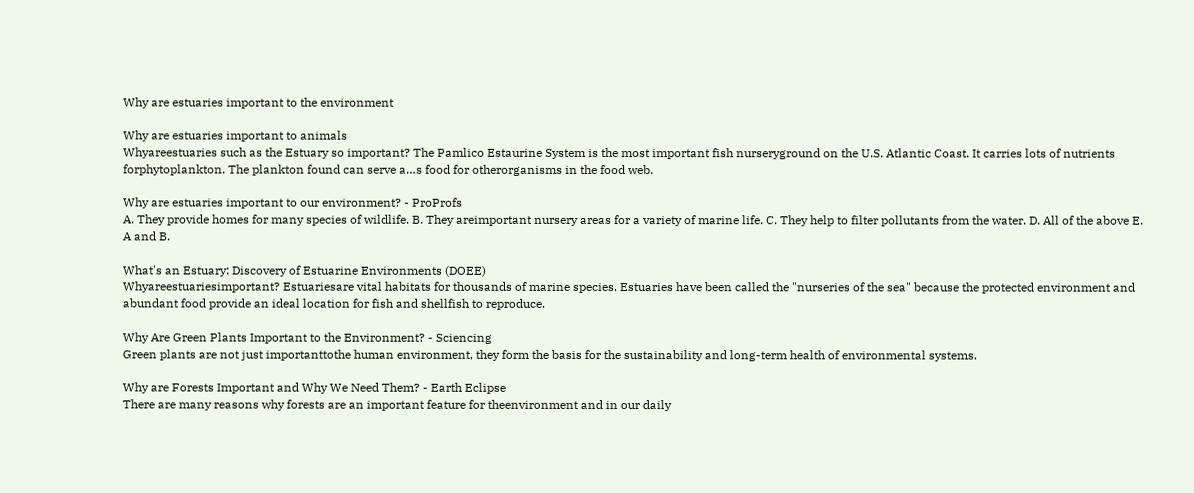Why are estuaries important to the environment

Why are estuaries important to animals
Whyareestuaries such as the Estuary so important? The Pamlico Estaurine System is the most important fish nurseryground on the U.S. Atlantic Coast. It carries lots of nutrients forphytoplankton. The plankton found can serve a…s food for otherorganisms in the food web.

Why are estuaries important to our environment? - ProProfs
A. They provide homes for many species of wildlife. B. They areimportant nursery areas for a variety of marine life. C. They help to filter pollutants from the water. D. All of the above E. A and B.

What's an Estuary: Discovery of Estuarine Environments (DOEE)
Whyareestuariesimportant? Estuariesare vital habitats for thousands of marine species. Estuaries have been called the "nurseries of the sea" because the protected environment and abundant food provide an ideal location for fish and shellfish to reproduce.

Why Are Green Plants Important to the Environment? - Sciencing
Green plants are not just importanttothe human environment, they form the basis for the sustainability and long-term health of environmental systems.

Why are Forests Important and Why We Need Them? - Earth Eclipse
There are many reasons why forests are an important feature for theenvironment and in our daily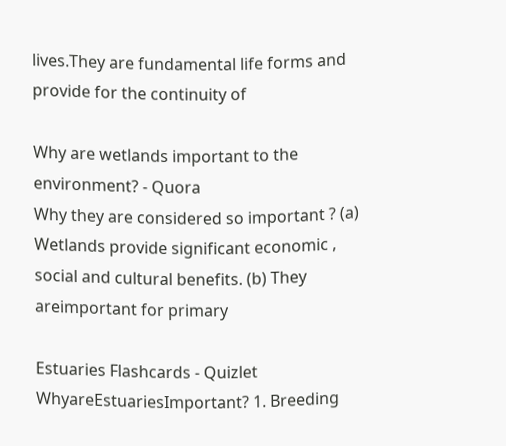lives.They are fundamental life forms and provide for the continuity of

Why are wetlands important to the environment? - Quora
Why they are considered so important ? (a) Wetlands provide significant economic , social and cultural benefits. (b) They areimportant for primary

Estuaries Flashcards - Quizlet
WhyareEstuariesImportant? 1. Breeding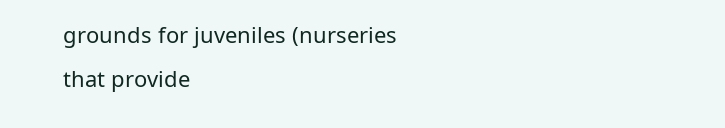grounds for juveniles (nurseries that provide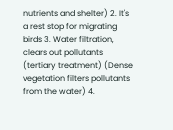nutrients and shelter) 2. It's a rest stop for migrating birds 3. Water filtration, clears out pollutants (tertiary treatment) (Dense vegetation filters pollutants from the water) 4.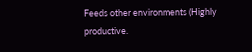Feeds other environments (Highly productive.